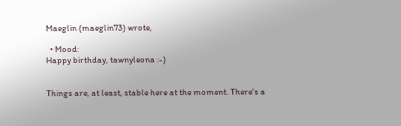Maeglin (maeglin73) wrote,

  • Mood:
Happy birthday, tawnyleona :-)


Things are, at least, stable here at the moment. There's a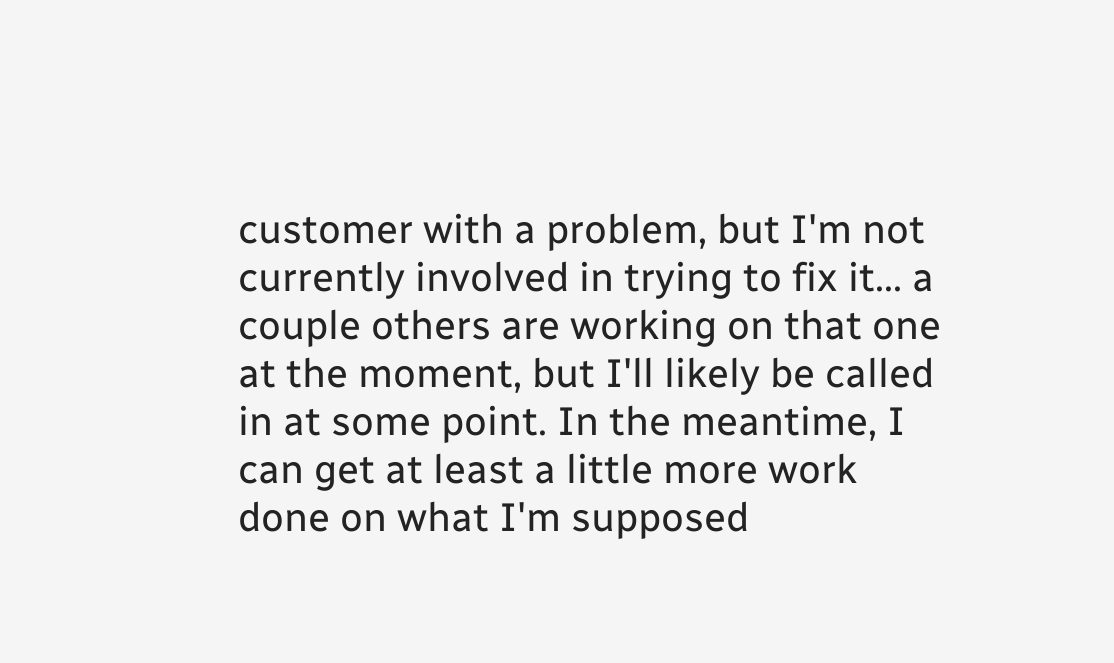customer with a problem, but I'm not currently involved in trying to fix it... a couple others are working on that one at the moment, but I'll likely be called in at some point. In the meantime, I can get at least a little more work done on what I'm supposed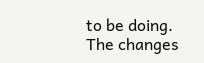to be doing. The changes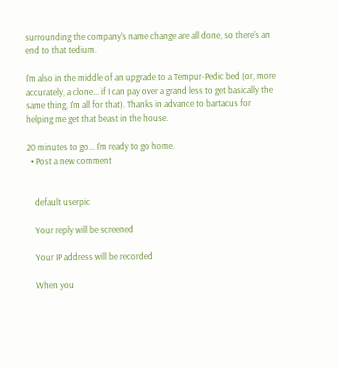surrounding the company's name change are all done, so there's an end to that tedium.

I'm also in the middle of an upgrade to a Tempur-Pedic bed (or, more accurately, a clone... if I can pay over a grand less to get basically the same thing, I'm all for that). Thanks in advance to bartacus for helping me get that beast in the house.

20 minutes to go... I'm ready to go home.
  • Post a new comment


    default userpic

    Your reply will be screened

    Your IP address will be recorded

    When you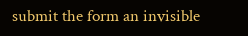submit the form an invisible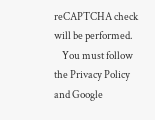reCAPTCHA check will be performed.
    You must follow the Privacy Policy and Google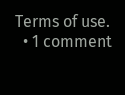Terms of use.
  • 1 comment